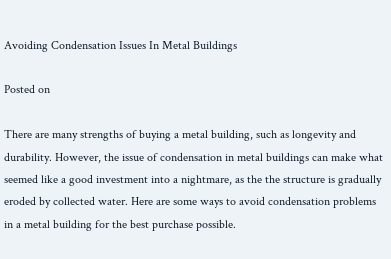Avoiding Condensation Issues In Metal Buildings

Posted on

There are many strengths of buying a metal building, such as longevity and durability. However, the issue of condensation in metal buildings can make what seemed like a good investment into a nightmare, as the the structure is gradually eroded by collected water. Here are some ways to avoid condensation problems in a metal building for the best purchase possible.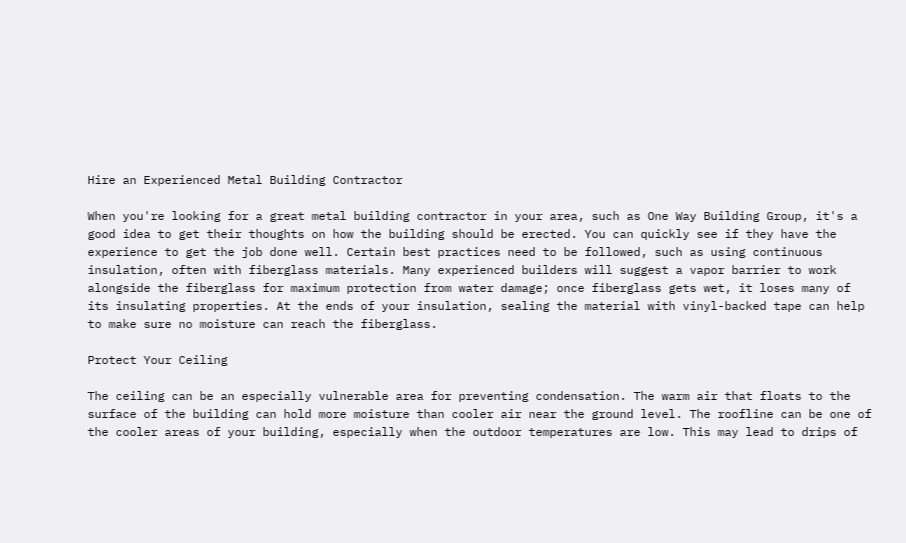Hire an Experienced Metal Building Contractor

When you're looking for a great metal building contractor in your area, such as One Way Building Group, it's a good idea to get their thoughts on how the building should be erected. You can quickly see if they have the experience to get the job done well. Certain best practices need to be followed, such as using continuous insulation, often with fiberglass materials. Many experienced builders will suggest a vapor barrier to work alongside the fiberglass for maximum protection from water damage; once fiberglass gets wet, it loses many of its insulating properties. At the ends of your insulation, sealing the material with vinyl-backed tape can help to make sure no moisture can reach the fiberglass.

Protect Your Ceiling

The ceiling can be an especially vulnerable area for preventing condensation. The warm air that floats to the surface of the building can hold more moisture than cooler air near the ground level. The roofline can be one of the cooler areas of your building, especially when the outdoor temperatures are low. This may lead to drips of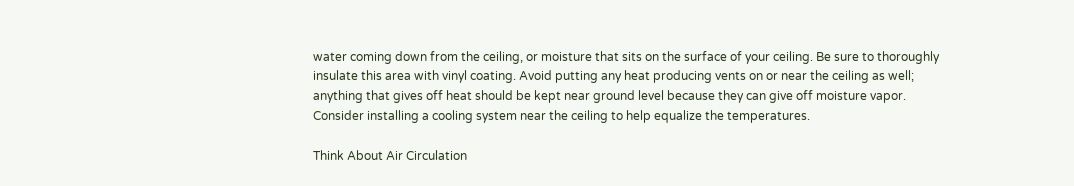water coming down from the ceiling, or moisture that sits on the surface of your ceiling. Be sure to thoroughly insulate this area with vinyl coating. Avoid putting any heat producing vents on or near the ceiling as well; anything that gives off heat should be kept near ground level because they can give off moisture vapor. Consider installing a cooling system near the ceiling to help equalize the temperatures.

Think About Air Circulation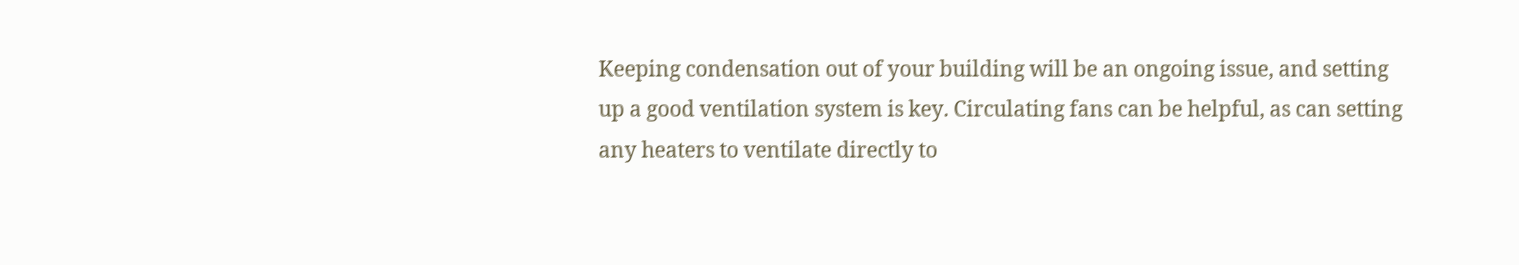Keeping condensation out of your building will be an ongoing issue, and setting up a good ventilation system is key. Circulating fans can be helpful, as can setting any heaters to ventilate directly to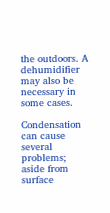the outdoors. A dehumidifier may also be necessary in some cases.

Condensation can cause several problems; aside from surface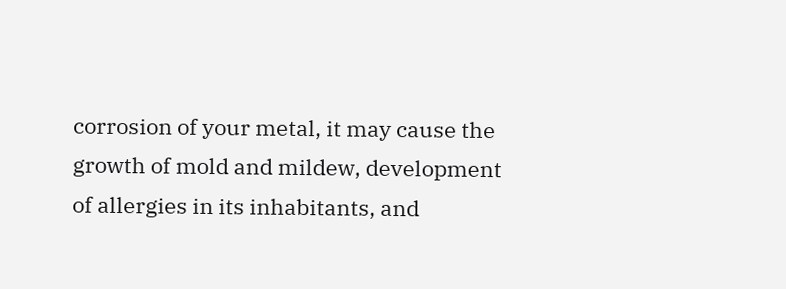corrosion of your metal, it may cause the growth of mold and mildew, development of allergies in its inhabitants, and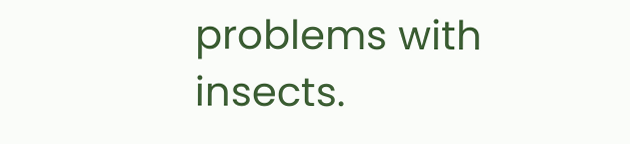problems with insects.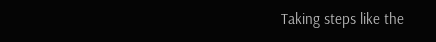Taking steps like the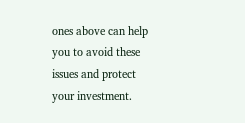ones above can help you to avoid these issues and protect your investment.